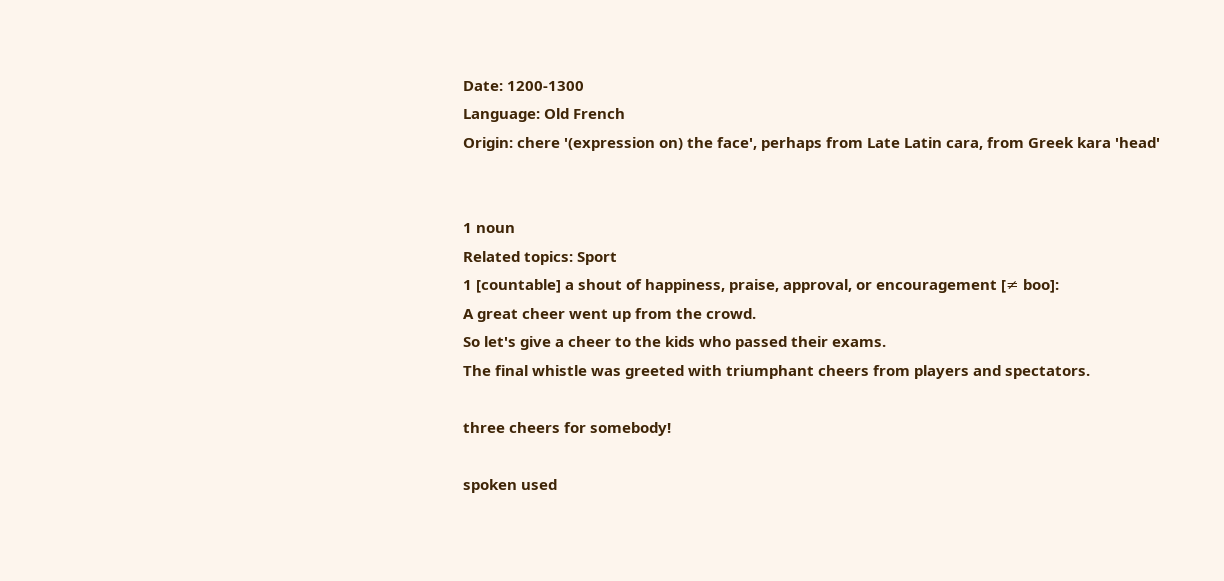Date: 1200-1300
Language: Old French
Origin: chere '(expression on) the face', perhaps from Late Latin cara, from Greek kara 'head'


1 noun
Related topics: Sport
1 [countable] a shout of happiness, praise, approval, or encouragement [≠ boo]:
A great cheer went up from the crowd.
So let's give a cheer to the kids who passed their exams.
The final whistle was greeted with triumphant cheers from players and spectators.

three cheers for somebody!

spoken used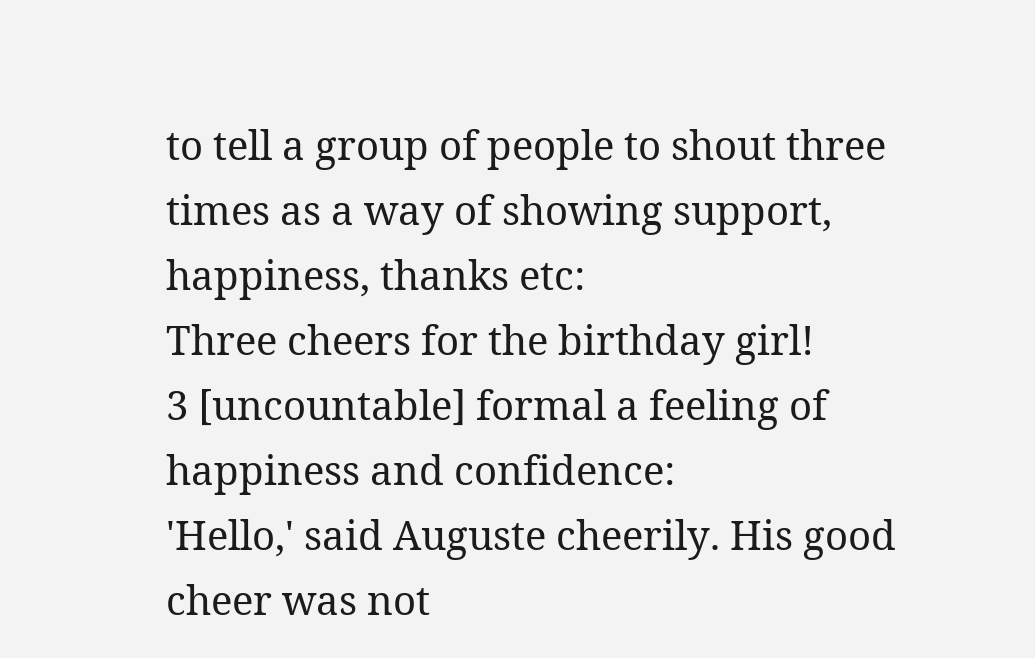to tell a group of people to shout three times as a way of showing support, happiness, thanks etc:
Three cheers for the birthday girl!
3 [uncountable] formal a feeling of happiness and confidence:
'Hello,' said Auguste cheerily. His good cheer was not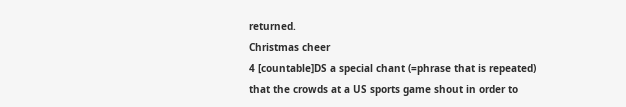returned.
Christmas cheer
4 [countable]DS a special chant (=phrase that is repeated) that the crowds at a US sports game shout in order to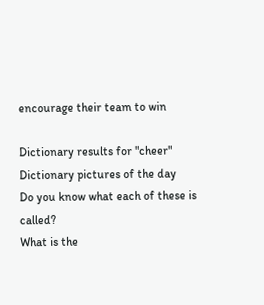encourage their team to win

Dictionary results for "cheer"
Dictionary pictures of the day
Do you know what each of these is called?
What is the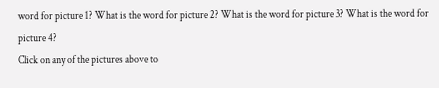word for picture 1? What is the word for picture 2? What is the word for picture 3? What is the word for picture 4?
Click on any of the pictures above to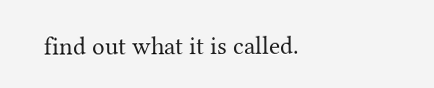find out what it is called.